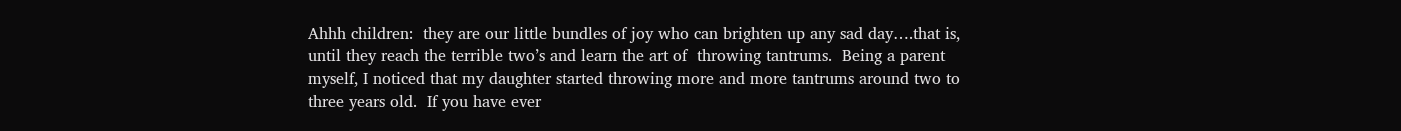Ahhh children:  they are our little bundles of joy who can brighten up any sad day….that is, until they reach the terrible two’s and learn the art of  throwing tantrums.  Being a parent myself, I noticed that my daughter started throwing more and more tantrums around two to three years old.  If you have ever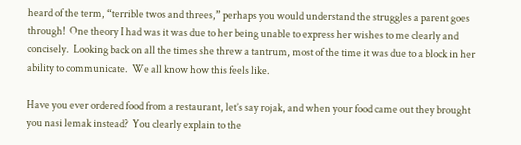heard of the term, “terrible twos and threes,” perhaps you would understand the struggles a parent goes through!  One theory I had was it was due to her being unable to express her wishes to me clearly and concisely.  Looking back on all the times she threw a tantrum, most of the time it was due to a block in her ability to communicate.  We all know how this feels like.

Have you ever ordered food from a restaurant, let’s say rojak, and when your food came out they brought you nasi lemak instead?  You clearly explain to the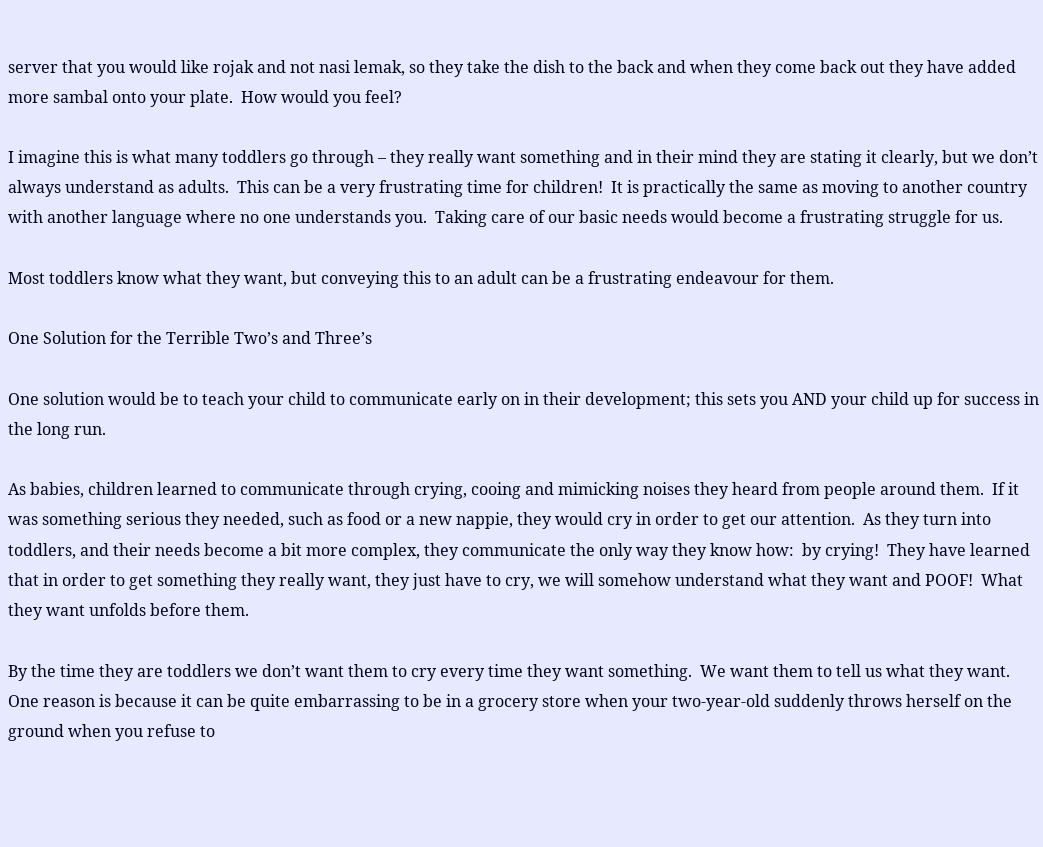server that you would like rojak and not nasi lemak, so they take the dish to the back and when they come back out they have added more sambal onto your plate.  How would you feel?

I imagine this is what many toddlers go through – they really want something and in their mind they are stating it clearly, but we don’t always understand as adults.  This can be a very frustrating time for children!  It is practically the same as moving to another country with another language where no one understands you.  Taking care of our basic needs would become a frustrating struggle for us.

Most toddlers know what they want, but conveying this to an adult can be a frustrating endeavour for them.

One Solution for the Terrible Two’s and Three’s

One solution would be to teach your child to communicate early on in their development; this sets you AND your child up for success in the long run.

As babies, children learned to communicate through crying, cooing and mimicking noises they heard from people around them.  If it was something serious they needed, such as food or a new nappie, they would cry in order to get our attention.  As they turn into toddlers, and their needs become a bit more complex, they communicate the only way they know how:  by crying!  They have learned that in order to get something they really want, they just have to cry, we will somehow understand what they want and POOF!  What they want unfolds before them.

By the time they are toddlers we don’t want them to cry every time they want something.  We want them to tell us what they want.  One reason is because it can be quite embarrassing to be in a grocery store when your two-year-old suddenly throws herself on the ground when you refuse to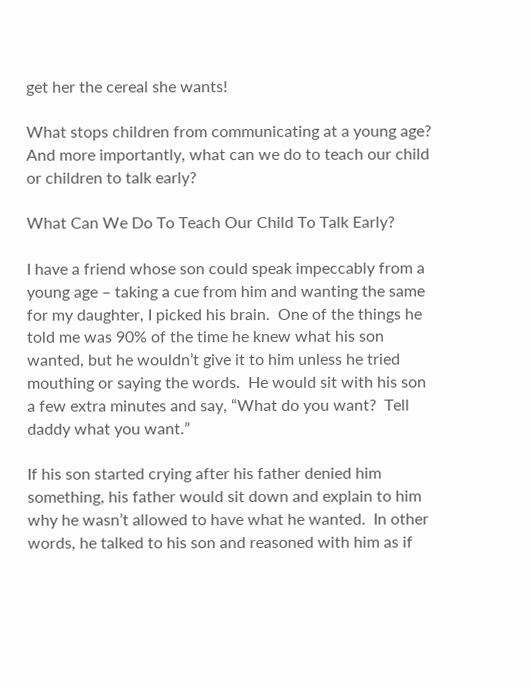get her the cereal she wants!

What stops children from communicating at a young age?  And more importantly, what can we do to teach our child or children to talk early?

What Can We Do To Teach Our Child To Talk Early?

I have a friend whose son could speak impeccably from a young age – taking a cue from him and wanting the same for my daughter, I picked his brain.  One of the things he told me was 90% of the time he knew what his son wanted, but he wouldn’t give it to him unless he tried mouthing or saying the words.  He would sit with his son a few extra minutes and say, “What do you want?  Tell daddy what you want.”

If his son started crying after his father denied him something, his father would sit down and explain to him why he wasn’t allowed to have what he wanted.  In other words, he talked to his son and reasoned with him as if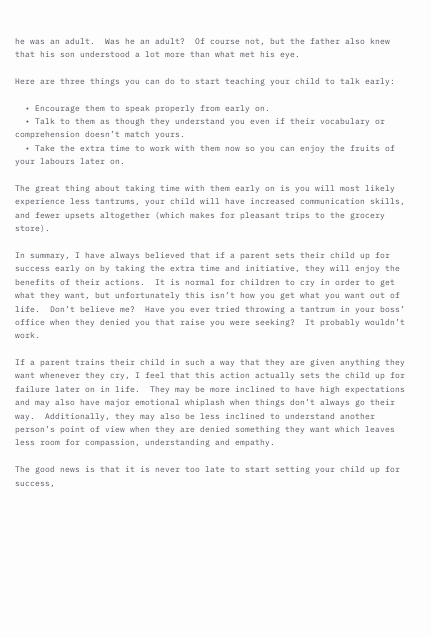he was an adult.  Was he an adult?  Of course not, but the father also knew that his son understood a lot more than what met his eye.

Here are three things you can do to start teaching your child to talk early:

  • Encourage them to speak properly from early on.
  • Talk to them as though they understand you even if their vocabulary or comprehension doesn’t match yours.
  • Take the extra time to work with them now so you can enjoy the fruits of your labours later on.

The great thing about taking time with them early on is you will most likely experience less tantrums, your child will have increased communication skills, and fewer upsets altogether (which makes for pleasant trips to the grocery store).

In summary, I have always believed that if a parent sets their child up for success early on by taking the extra time and initiative, they will enjoy the benefits of their actions.  It is normal for children to cry in order to get what they want, but unfortunately this isn’t how you get what you want out of life.  Don’t believe me?  Have you ever tried throwing a tantrum in your boss’ office when they denied you that raise you were seeking?  It probably wouldn’t work.

If a parent trains their child in such a way that they are given anything they want whenever they cry, I feel that this action actually sets the child up for failure later on in life.  They may be more inclined to have high expectations and may also have major emotional whiplash when things don’t always go their way.  Additionally, they may also be less inclined to understand another person’s point of view when they are denied something they want which leaves less room for compassion, understanding and empathy.

The good news is that it is never too late to start setting your child up for success,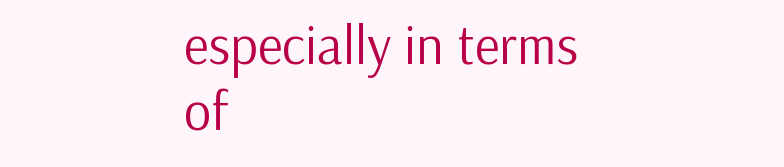especially in terms of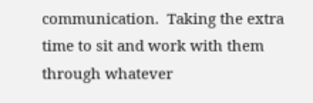communication.  Taking the extra time to sit and work with them through whatever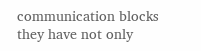communication blocks they have not only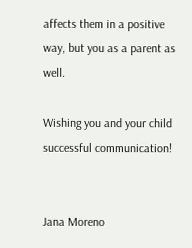affects them in a positive way, but you as a parent as well.

Wishing you and your child successful communication!


Jana Moreno